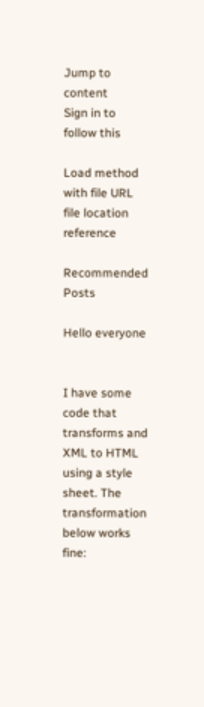Jump to content
Sign in to follow this

Load method with file URL file location reference

Recommended Posts

Hello everyone


I have some code that transforms and XML to HTML using a style sheet. The transformation below works fine: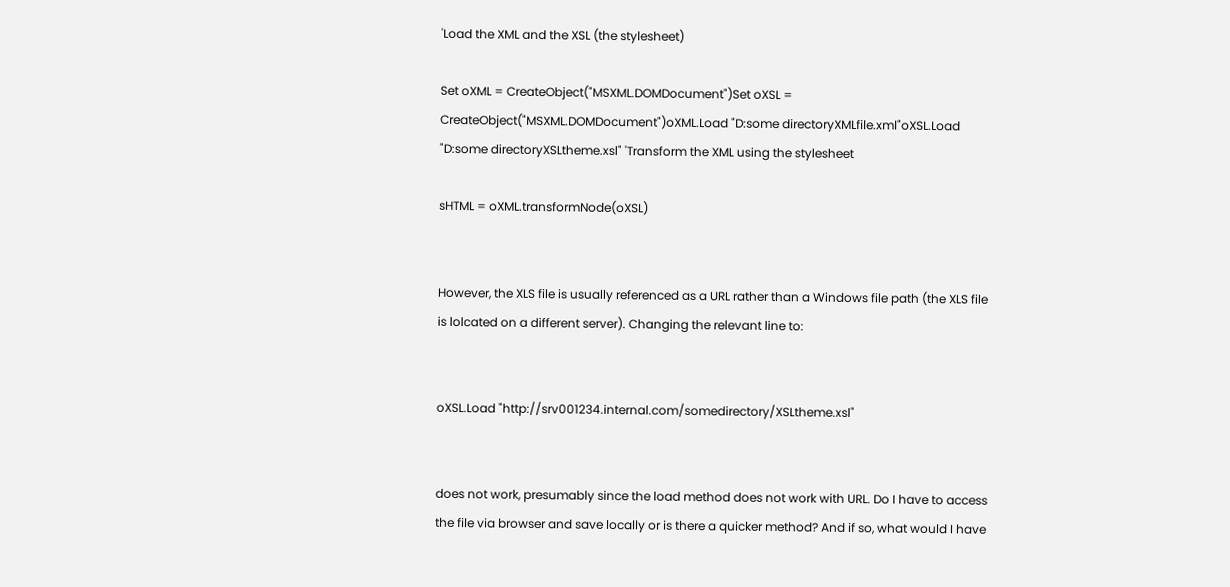'Load the XML and the XSL (the stylesheet)

Set oXML = CreateObject("MSXML.DOMDocument")Set oXSL = CreateObject("MSXML.DOMDocument")oXML.Load "D:some directoryXMLfile.xml"oXSL.Load "D:some directoryXSLtheme.xsl" 'Transform the XML using the stylesheet

sHTML = oXML.transformNode(oXSL)


However, the XLS file is usually referenced as a URL rather than a Windows file path (the XLS file is lolcated on a different server). Changing the relevant line to:


oXSL.Load "http://srv001234.internal.com/somedirectory/XSLtheme.xsl"


does not work, presumably since the load method does not work with URL. Do I have to access the file via browser and save locally or is there a quicker method? And if so, what would I have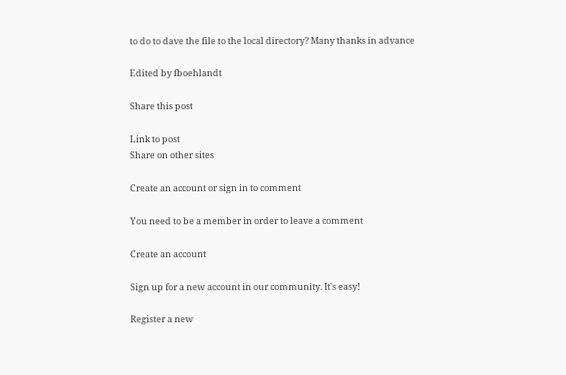to do to dave the file to the local directory? Many thanks in advance

Edited by fboehlandt

Share this post

Link to post
Share on other sites

Create an account or sign in to comment

You need to be a member in order to leave a comment

Create an account

Sign up for a new account in our community. It's easy!

Register a new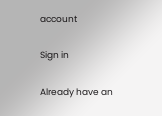account

Sign in

Already have an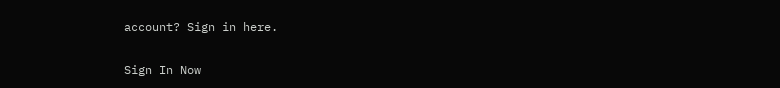account? Sign in here.

Sign In Now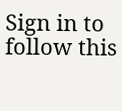Sign in to follow this